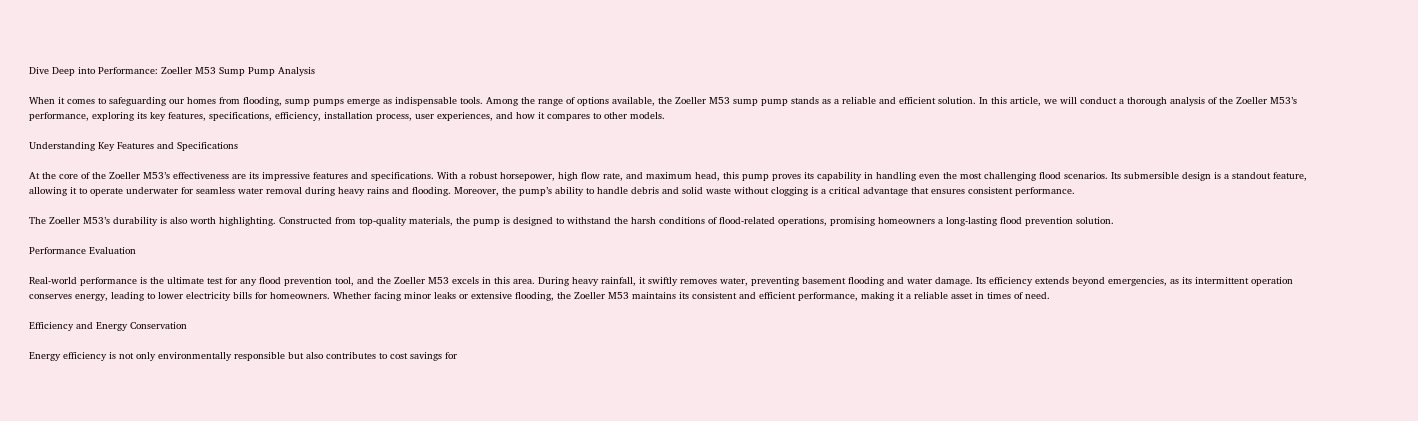Dive Deep into Performance: Zoeller M53 Sump Pump Analysis

When it comes to safeguarding our homes from flooding, sump pumps emerge as indispensable tools. Among the range of options available, the Zoeller M53 sump pump stands as a reliable and efficient solution. In this article, we will conduct a thorough analysis of the Zoeller M53’s performance, exploring its key features, specifications, efficiency, installation process, user experiences, and how it compares to other models.

Understanding Key Features and Specifications

At the core of the Zoeller M53’s effectiveness are its impressive features and specifications. With a robust horsepower, high flow rate, and maximum head, this pump proves its capability in handling even the most challenging flood scenarios. Its submersible design is a standout feature, allowing it to operate underwater for seamless water removal during heavy rains and flooding. Moreover, the pump’s ability to handle debris and solid waste without clogging is a critical advantage that ensures consistent performance.

The Zoeller M53’s durability is also worth highlighting. Constructed from top-quality materials, the pump is designed to withstand the harsh conditions of flood-related operations, promising homeowners a long-lasting flood prevention solution.

Performance Evaluation

Real-world performance is the ultimate test for any flood prevention tool, and the Zoeller M53 excels in this area. During heavy rainfall, it swiftly removes water, preventing basement flooding and water damage. Its efficiency extends beyond emergencies, as its intermittent operation conserves energy, leading to lower electricity bills for homeowners. Whether facing minor leaks or extensive flooding, the Zoeller M53 maintains its consistent and efficient performance, making it a reliable asset in times of need.

Efficiency and Energy Conservation

Energy efficiency is not only environmentally responsible but also contributes to cost savings for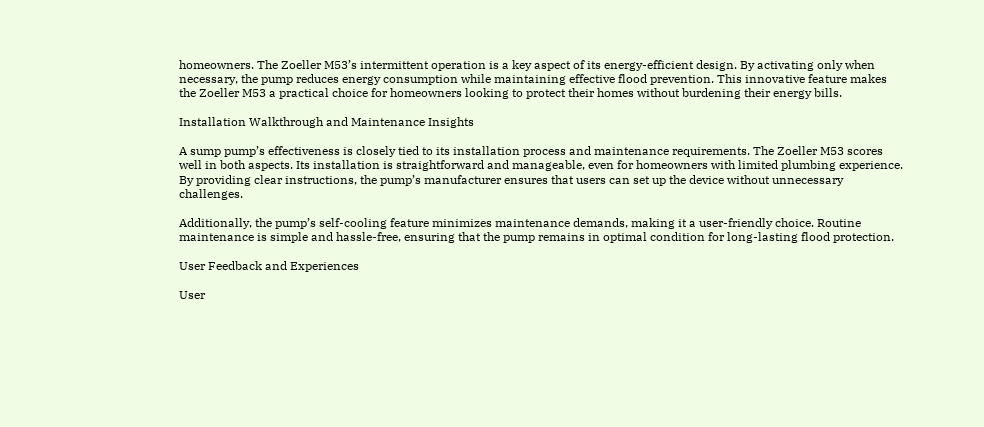homeowners. The Zoeller M53’s intermittent operation is a key aspect of its energy-efficient design. By activating only when necessary, the pump reduces energy consumption while maintaining effective flood prevention. This innovative feature makes the Zoeller M53 a practical choice for homeowners looking to protect their homes without burdening their energy bills.

Installation Walkthrough and Maintenance Insights

A sump pump’s effectiveness is closely tied to its installation process and maintenance requirements. The Zoeller M53 scores well in both aspects. Its installation is straightforward and manageable, even for homeowners with limited plumbing experience. By providing clear instructions, the pump’s manufacturer ensures that users can set up the device without unnecessary challenges.

Additionally, the pump’s self-cooling feature minimizes maintenance demands, making it a user-friendly choice. Routine maintenance is simple and hassle-free, ensuring that the pump remains in optimal condition for long-lasting flood protection.

User Feedback and Experiences

User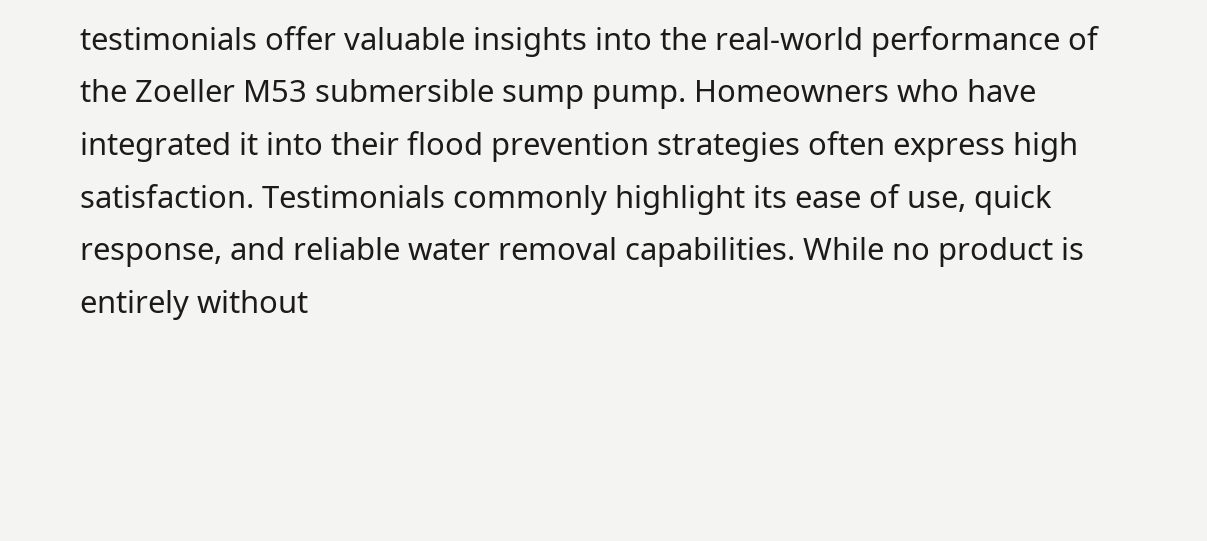testimonials offer valuable insights into the real-world performance of the Zoeller M53 submersible sump pump. Homeowners who have integrated it into their flood prevention strategies often express high satisfaction. Testimonials commonly highlight its ease of use, quick response, and reliable water removal capabilities. While no product is entirely without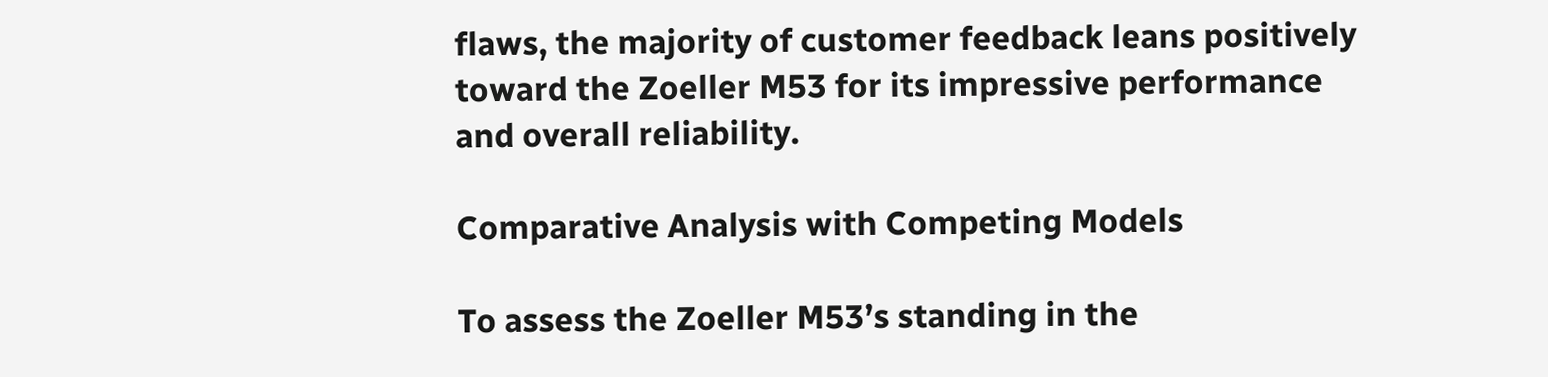flaws, the majority of customer feedback leans positively toward the Zoeller M53 for its impressive performance and overall reliability.

Comparative Analysis with Competing Models

To assess the Zoeller M53’s standing in the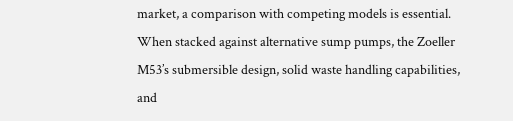market, a comparison with competing models is essential. When stacked against alternative sump pumps, the Zoeller M53’s submersible design, solid waste handling capabilities, and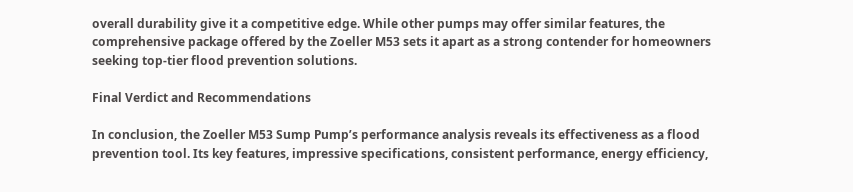overall durability give it a competitive edge. While other pumps may offer similar features, the comprehensive package offered by the Zoeller M53 sets it apart as a strong contender for homeowners seeking top-tier flood prevention solutions.

Final Verdict and Recommendations

In conclusion, the Zoeller M53 Sump Pump’s performance analysis reveals its effectiveness as a flood prevention tool. Its key features, impressive specifications, consistent performance, energy efficiency,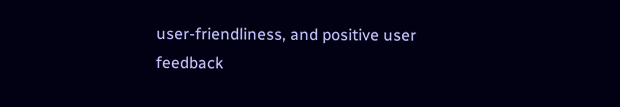user-friendliness, and positive user feedback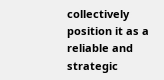collectively position it as a reliable and strategic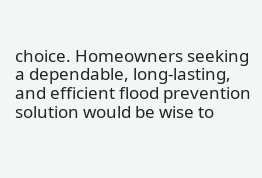choice. Homeowners seeking a dependable, long-lasting, and efficient flood prevention solution would be wise to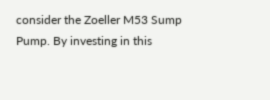consider the Zoeller M53 Sump Pump. By investing in this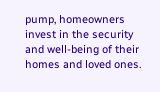pump, homeowners invest in the security and well-being of their homes and loved ones.